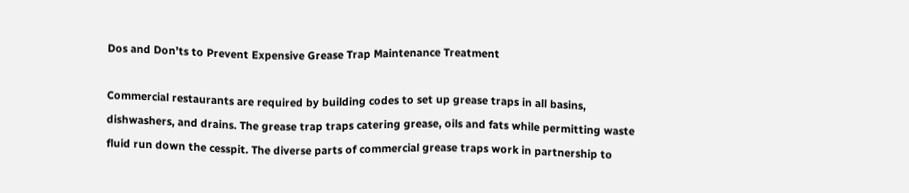Dos and Don’ts to Prevent Expensive Grease Trap Maintenance Treatment

Commercial restaurants are required by building codes to set up grease traps in all basins, dishwashers, and drains. The grease trap traps catering grease, oils and fats while permitting waste fluid run down the cesspit. The diverse parts of commercial grease traps work in partnership to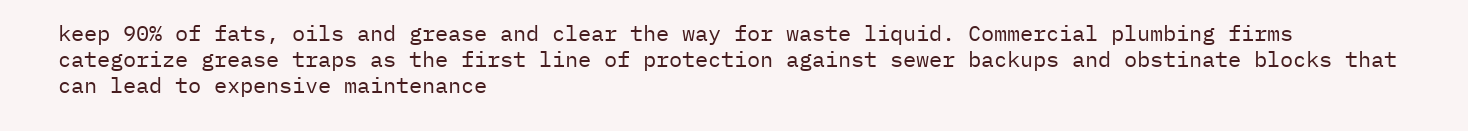keep 90% of fats, oils and grease and clear the way for waste liquid. Commercial plumbing firms categorize grease traps as the first line of protection against sewer backups and obstinate blocks that can lead to expensive maintenance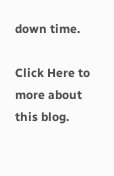down time.

Click Here to more about this blog.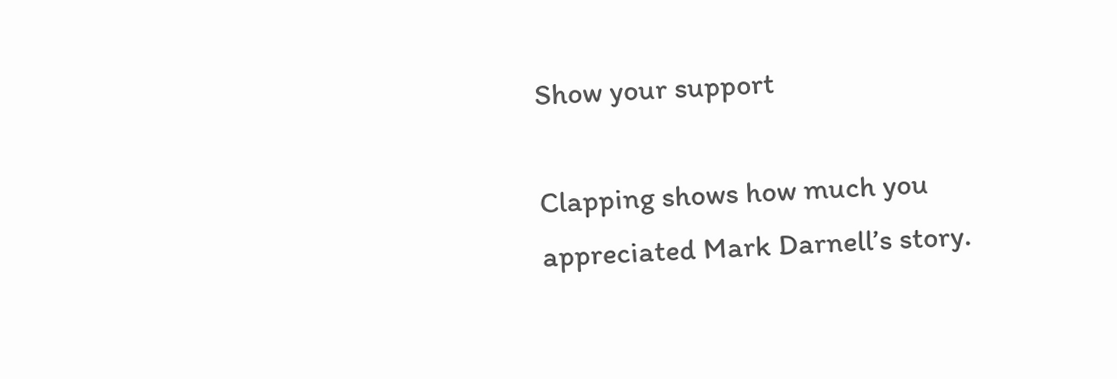Show your support

Clapping shows how much you appreciated Mark Darnell’s story.